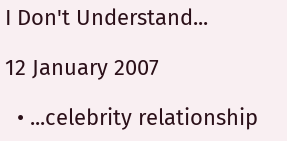I Don't Understand...

12 January 2007

  • ...celebrity relationship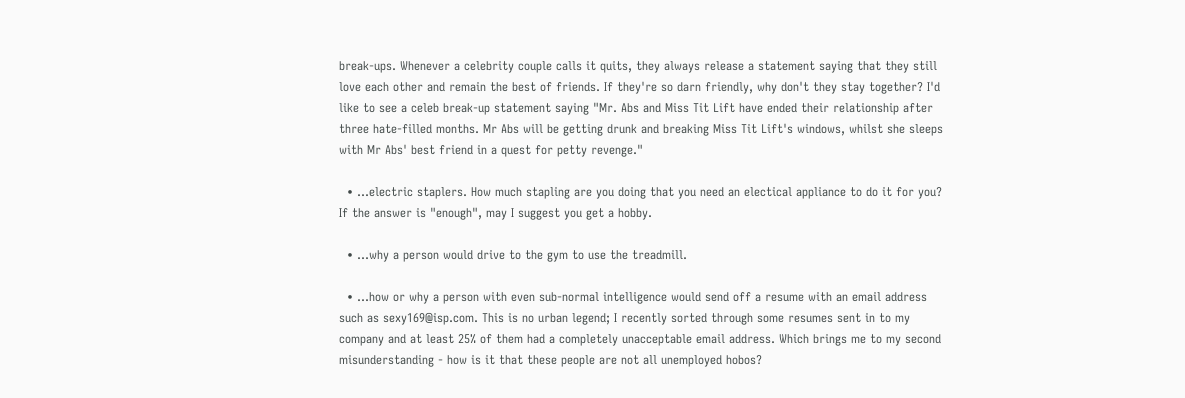break-ups. Whenever a celebrity couple calls it quits, they always release a statement saying that they still love each other and remain the best of friends. If they're so darn friendly, why don't they stay together? I'd like to see a celeb break-up statement saying "Mr. Abs and Miss Tit Lift have ended their relationship after three hate-filled months. Mr Abs will be getting drunk and breaking Miss Tit Lift's windows, whilst she sleeps with Mr Abs' best friend in a quest for petty revenge."

  • ...electric staplers. How much stapling are you doing that you need an electical appliance to do it for you? If the answer is "enough", may I suggest you get a hobby.

  • ...why a person would drive to the gym to use the treadmill.

  • ...how or why a person with even sub-normal intelligence would send off a resume with an email address such as sexy169@isp.com. This is no urban legend; I recently sorted through some resumes sent in to my company and at least 25% of them had a completely unacceptable email address. Which brings me to my second misunderstanding - how is it that these people are not all unemployed hobos?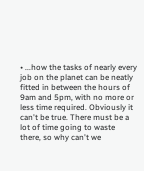• ...how the tasks of nearly every job on the planet can be neatly fitted in between the hours of 9am and 5pm, with no more or less time required. Obviously it can't be true. There must be a lot of time going to waste there, so why can't we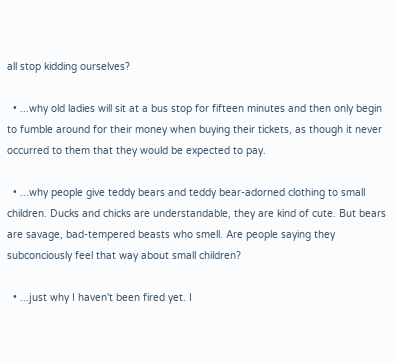all stop kidding ourselves?

  • ...why old ladies will sit at a bus stop for fifteen minutes and then only begin to fumble around for their money when buying their tickets, as though it never occurred to them that they would be expected to pay.

  • ...why people give teddy bears and teddy bear-adorned clothing to small children. Ducks and chicks are understandable, they are kind of cute. But bears are savage, bad-tempered beasts who smell. Are people saying they subconciously feel that way about small children?

  • ...just why I haven't been fired yet. I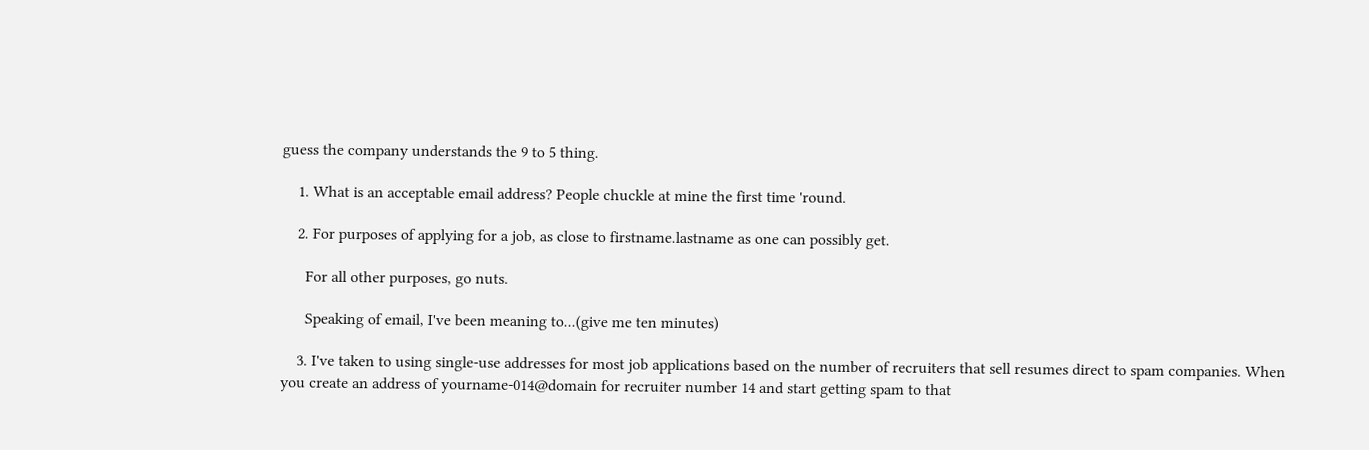guess the company understands the 9 to 5 thing.

    1. What is an acceptable email address? People chuckle at mine the first time 'round.

    2. For purposes of applying for a job, as close to firstname.lastname as one can possibly get.

      For all other purposes, go nuts.

      Speaking of email, I've been meaning to...(give me ten minutes)

    3. I've taken to using single-use addresses for most job applications based on the number of recruiters that sell resumes direct to spam companies. When you create an address of yourname-014@domain for recruiter number 14 and start getting spam to that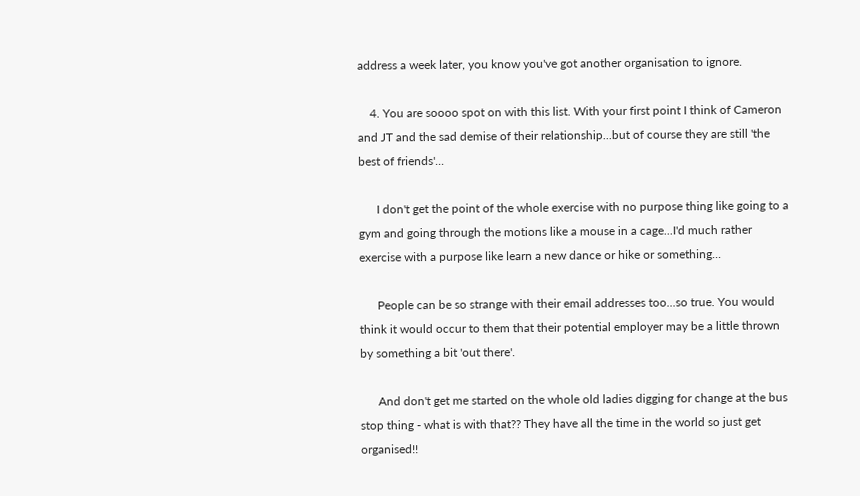address a week later, you know you've got another organisation to ignore.

    4. You are soooo spot on with this list. With your first point I think of Cameron and JT and the sad demise of their relationship...but of course they are still 'the best of friends'...

      I don't get the point of the whole exercise with no purpose thing like going to a gym and going through the motions like a mouse in a cage...I'd much rather exercise with a purpose like learn a new dance or hike or something...

      People can be so strange with their email addresses too...so true. You would think it would occur to them that their potential employer may be a little thrown by something a bit 'out there'.

      And don't get me started on the whole old ladies digging for change at the bus stop thing - what is with that?? They have all the time in the world so just get organised!!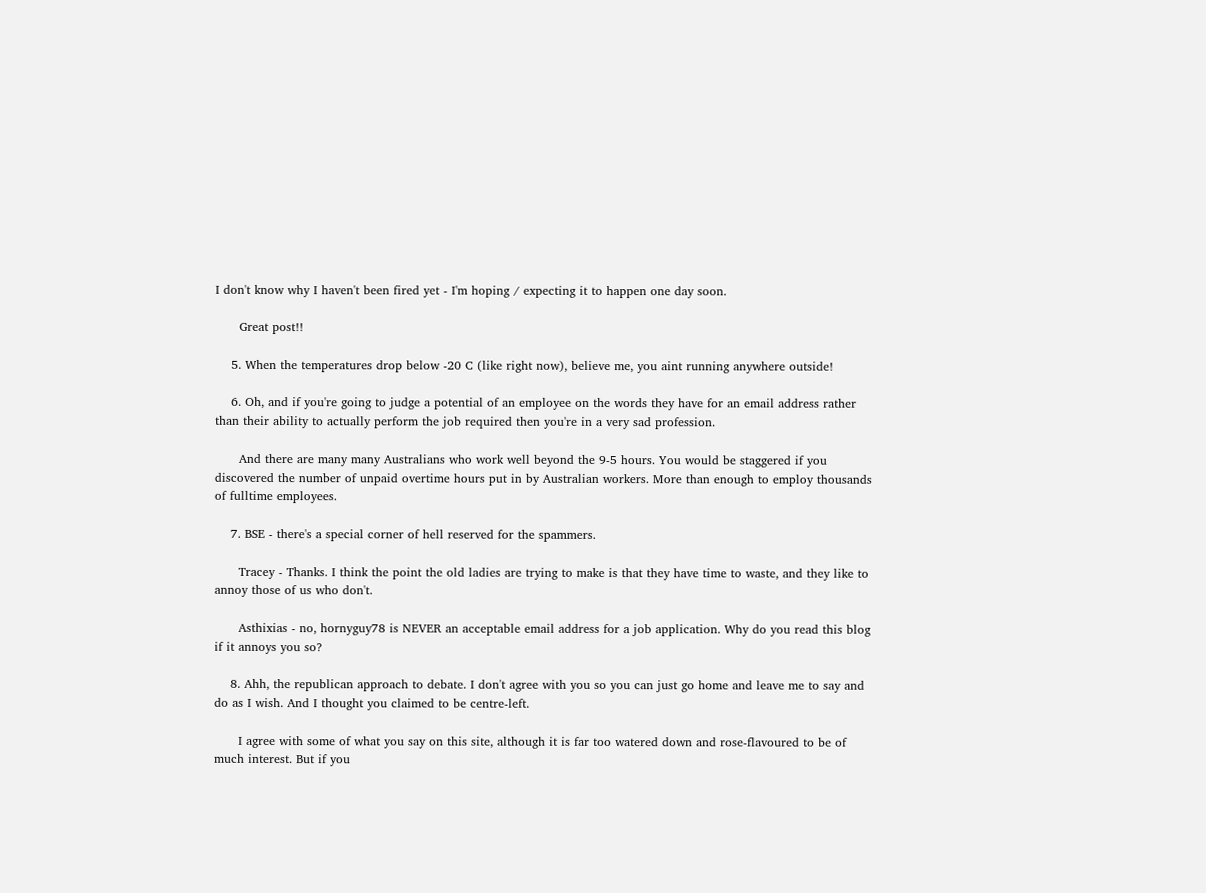I don't know why I haven't been fired yet - I'm hoping / expecting it to happen one day soon.

      Great post!!

    5. When the temperatures drop below -20 C (like right now), believe me, you aint running anywhere outside!

    6. Oh, and if you're going to judge a potential of an employee on the words they have for an email address rather than their ability to actually perform the job required then you're in a very sad profession.

      And there are many many Australians who work well beyond the 9-5 hours. You would be staggered if you discovered the number of unpaid overtime hours put in by Australian workers. More than enough to employ thousands of fulltime employees.

    7. BSE - there's a special corner of hell reserved for the spammers.

      Tracey - Thanks. I think the point the old ladies are trying to make is that they have time to waste, and they like to annoy those of us who don't.

      Asthixias - no, hornyguy78 is NEVER an acceptable email address for a job application. Why do you read this blog if it annoys you so?

    8. Ahh, the republican approach to debate. I don't agree with you so you can just go home and leave me to say and do as I wish. And I thought you claimed to be centre-left.

      I agree with some of what you say on this site, although it is far too watered down and rose-flavoured to be of much interest. But if you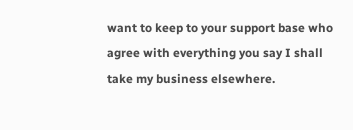want to keep to your support base who agree with everything you say I shall take my business elsewhere.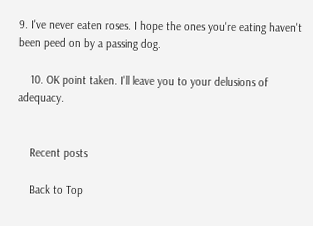9. I've never eaten roses. I hope the ones you're eating haven't been peed on by a passing dog.

    10. OK point taken. I'll leave you to your delusions of adequacy.


    Recent posts

    Back to Top